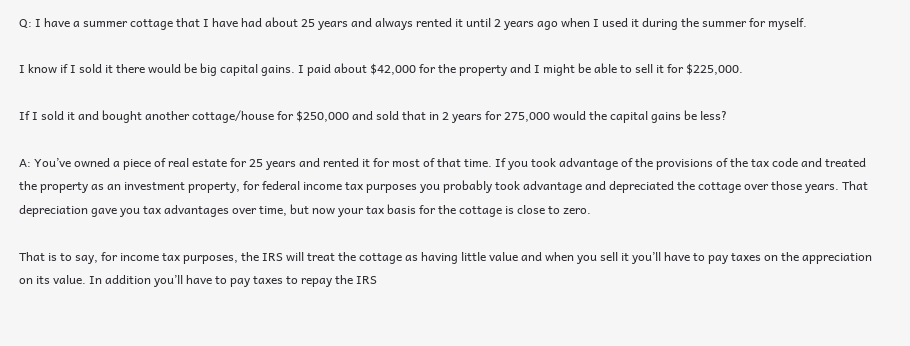Q: I have a summer cottage that I have had about 25 years and always rented it until 2 years ago when I used it during the summer for myself.

I know if I sold it there would be big capital gains. I paid about $42,000 for the property and I might be able to sell it for $225,000.

If I sold it and bought another cottage/house for $250,000 and sold that in 2 years for 275,000 would the capital gains be less?

A: You’ve owned a piece of real estate for 25 years and rented it for most of that time. If you took advantage of the provisions of the tax code and treated the property as an investment property, for federal income tax purposes you probably took advantage and depreciated the cottage over those years. That depreciation gave you tax advantages over time, but now your tax basis for the cottage is close to zero.

That is to say, for income tax purposes, the IRS will treat the cottage as having little value and when you sell it you’ll have to pay taxes on the appreciation on its value. In addition you’ll have to pay taxes to repay the IRS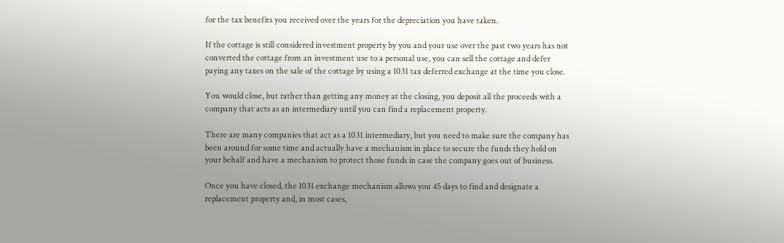for the tax benefits you received over the years for the depreciation you have taken.

If the cottage is still considered investment property by you and your use over the past two years has not converted the cottage from an investment use to a personal use, you can sell the cottage and defer paying any taxes on the sale of the cottage by using a 1031 tax deferred exchange at the time you close.

You would close, but rather than getting any money at the closing, you deposit all the proceeds with a company that acts as an intermediary until you can find a replacement property.

There are many companies that act as a 1031 intermediary, but you need to make sure the company has been around for some time and actually have a mechanism in place to secure the funds they hold on your behalf and have a mechanism to protect those funds in case the company goes out of business.

Once you have closed, the 1031 exchange mechanism allows you 45 days to find and designate a replacement property and, in most cases,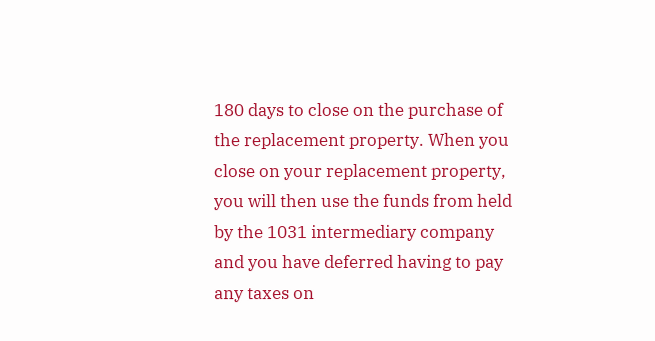180 days to close on the purchase of the replacement property. When you close on your replacement property, you will then use the funds from held by the 1031 intermediary company and you have deferred having to pay any taxes on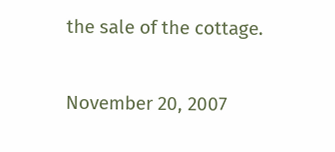the sale of the cottage.

November 20, 2007